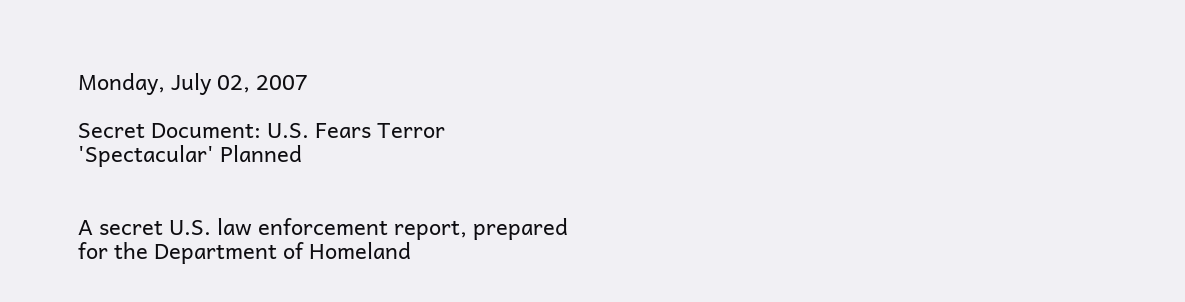Monday, July 02, 2007

Secret Document: U.S. Fears Terror 'Spectacular' Planned


A secret U.S. law enforcement report, prepared for the Department of Homeland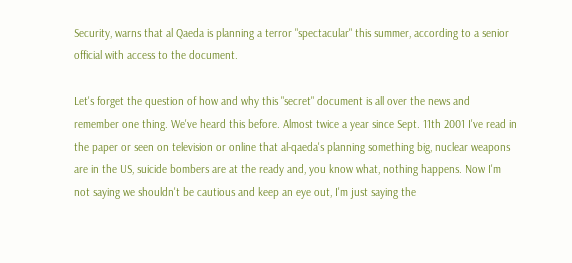Security, warns that al Qaeda is planning a terror "spectacular" this summer, according to a senior official with access to the document.

Let's forget the question of how and why this "secret" document is all over the news and remember one thing. We've heard this before. Almost twice a year since Sept. 11th 2001 I've read in the paper or seen on television or online that al-qaeda's planning something big, nuclear weapons are in the US, suicide bombers are at the ready and, you know what, nothing happens. Now I'm not saying we shouldn't be cautious and keep an eye out, I'm just saying the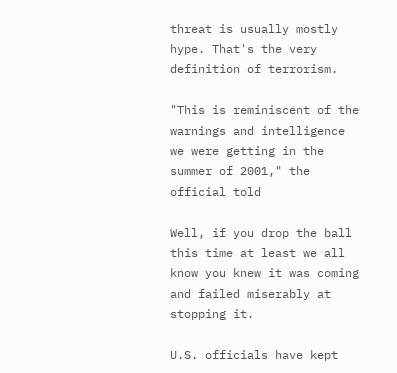threat is usually mostly hype. That's the very definition of terrorism.

"This is reminiscent of the warnings and intelligence we were getting in the summer of 2001," the official told

Well, if you drop the ball this time at least we all know you knew it was coming and failed miserably at stopping it.

U.S. officials have kept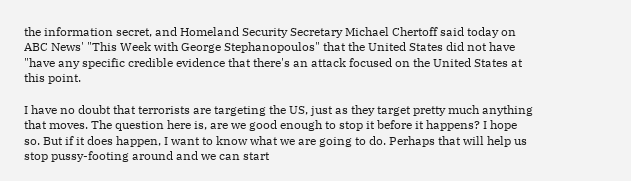the information secret, and Homeland Security Secretary Michael Chertoff said today on ABC News' "This Week with George Stephanopoulos" that the United States did not have "have any specific credible evidence that there's an attack focused on the United States at this point.

I have no doubt that terrorists are targeting the US, just as they target pretty much anything that moves. The question here is, are we good enough to stop it before it happens? I hope so. But if it does happen, I want to know what we are going to do. Perhaps that will help us stop pussy-footing around and we can start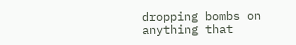dropping bombs on anything that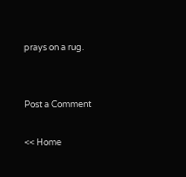prays on a rug.


Post a Comment

<< Home